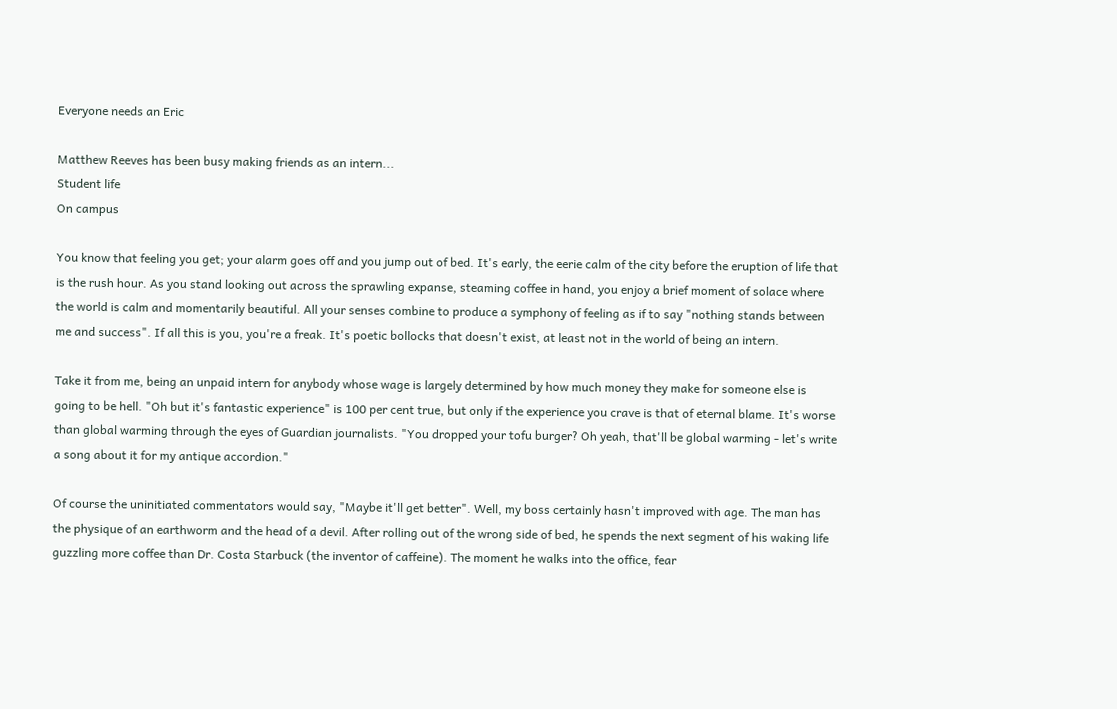Everyone needs an Eric

Matthew Reeves has been busy making friends as an intern...
Student life
On campus

You know that feeling you get; your alarm goes off and you jump out of bed. It's early, the eerie calm of the city before the eruption of life that is the rush hour. As you stand looking out across the sprawling expanse, steaming coffee in hand, you enjoy a brief moment of solace where the world is calm and momentarily beautiful. All your senses combine to produce a symphony of feeling as if to say "nothing stands between me and success". If all this is you, you're a freak. It's poetic bollocks that doesn't exist, at least not in the world of being an intern.

Take it from me, being an unpaid intern for anybody whose wage is largely determined by how much money they make for someone else is going to be hell. "Oh but it's fantastic experience" is 100 per cent true, but only if the experience you crave is that of eternal blame. It's worse than global warming through the eyes of Guardian journalists. "You dropped your tofu burger? Oh yeah, that'll be global warming - let's write a song about it for my antique accordion."

Of course the uninitiated commentators would say, "Maybe it'll get better". Well, my boss certainly hasn't improved with age. The man has the physique of an earthworm and the head of a devil. After rolling out of the wrong side of bed, he spends the next segment of his waking life guzzling more coffee than Dr. Costa Starbuck (the inventor of caffeine). The moment he walks into the office, fear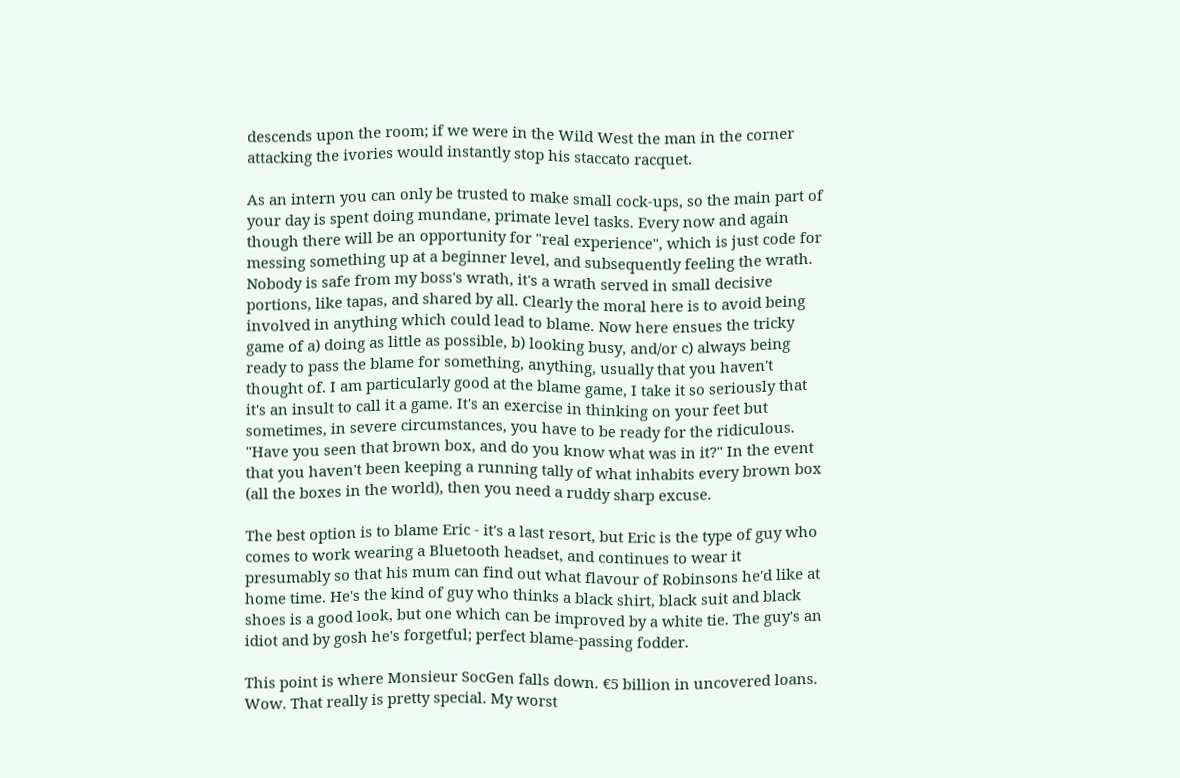descends upon the room; if we were in the Wild West the man in the corner attacking the ivories would instantly stop his staccato racquet.

As an intern you can only be trusted to make small cock-ups, so the main part of your day is spent doing mundane, primate level tasks. Every now and again though there will be an opportunity for "real experience", which is just code for messing something up at a beginner level, and subsequently feeling the wrath. Nobody is safe from my boss's wrath, it's a wrath served in small decisive portions, like tapas, and shared by all. Clearly the moral here is to avoid being involved in anything which could lead to blame. Now here ensues the tricky game of a) doing as little as possible, b) looking busy, and/or c) always being ready to pass the blame for something, anything, usually that you haven't thought of. I am particularly good at the blame game, I take it so seriously that it's an insult to call it a game. It's an exercise in thinking on your feet but sometimes, in severe circumstances, you have to be ready for the ridiculous. "Have you seen that brown box, and do you know what was in it?" In the event that you haven't been keeping a running tally of what inhabits every brown box (all the boxes in the world), then you need a ruddy sharp excuse.

The best option is to blame Eric - it's a last resort, but Eric is the type of guy who comes to work wearing a Bluetooth headset, and continues to wear it presumably so that his mum can find out what flavour of Robinsons he'd like at home time. He's the kind of guy who thinks a black shirt, black suit and black shoes is a good look, but one which can be improved by a white tie. The guy's an idiot and by gosh he's forgetful; perfect blame-passing fodder.

This point is where Monsieur SocGen falls down. €5 billion in uncovered loans. Wow. That really is pretty special. My worst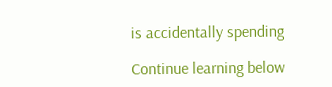is accidentally spending

Continue learning below